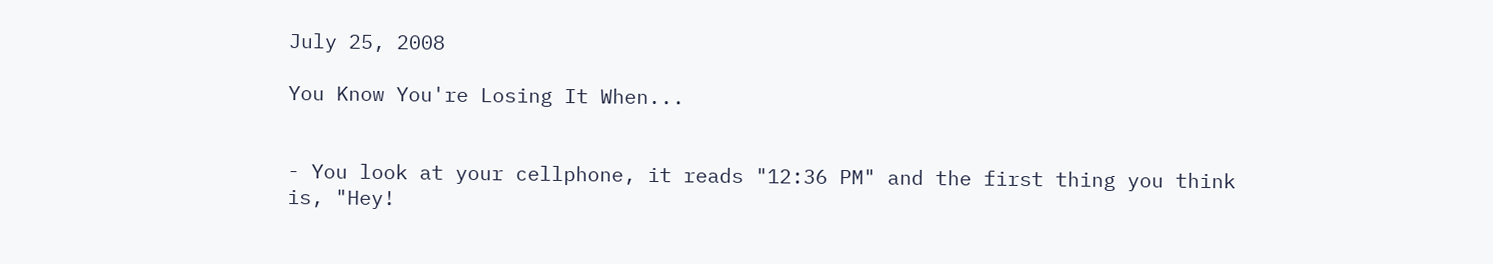July 25, 2008

You Know You're Losing It When...


- You look at your cellphone, it reads "12:36 PM" and the first thing you think is, "Hey!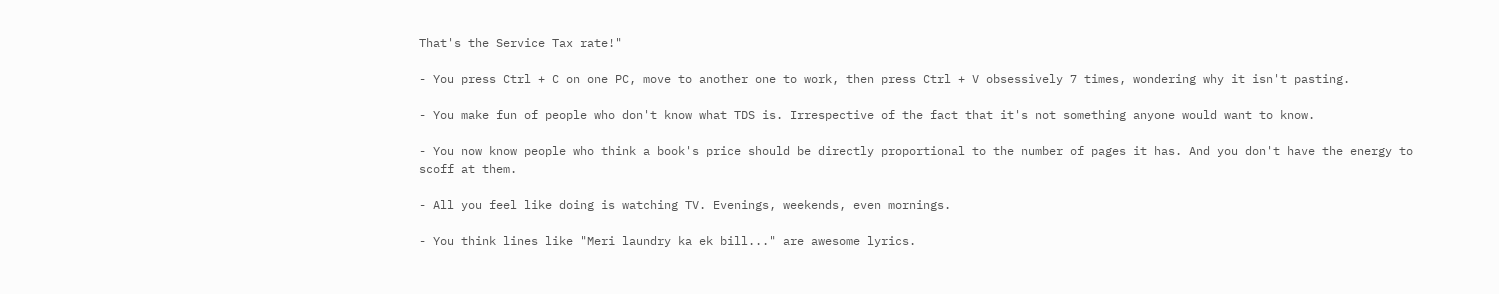That's the Service Tax rate!"

- You press Ctrl + C on one PC, move to another one to work, then press Ctrl + V obsessively 7 times, wondering why it isn't pasting.

- You make fun of people who don't know what TDS is. Irrespective of the fact that it's not something anyone would want to know.

- You now know people who think a book's price should be directly proportional to the number of pages it has. And you don't have the energy to scoff at them.

- All you feel like doing is watching TV. Evenings, weekends, even mornings.

- You think lines like "Meri laundry ka ek bill..." are awesome lyrics.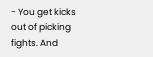- You get kicks out of picking fights. And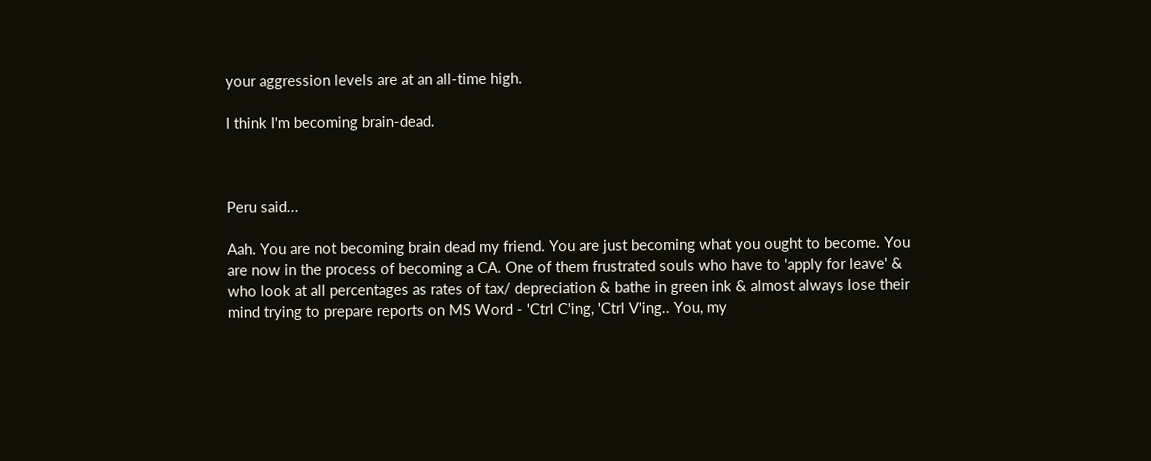your aggression levels are at an all-time high.

I think I'm becoming brain-dead.



Peru said...

Aah. You are not becoming brain dead my friend. You are just becoming what you ought to become. You are now in the process of becoming a CA. One of them frustrated souls who have to 'apply for leave' & who look at all percentages as rates of tax/ depreciation & bathe in green ink & almost always lose their mind trying to prepare reports on MS Word - 'Ctrl C'ing, 'Ctrl V'ing.. You, my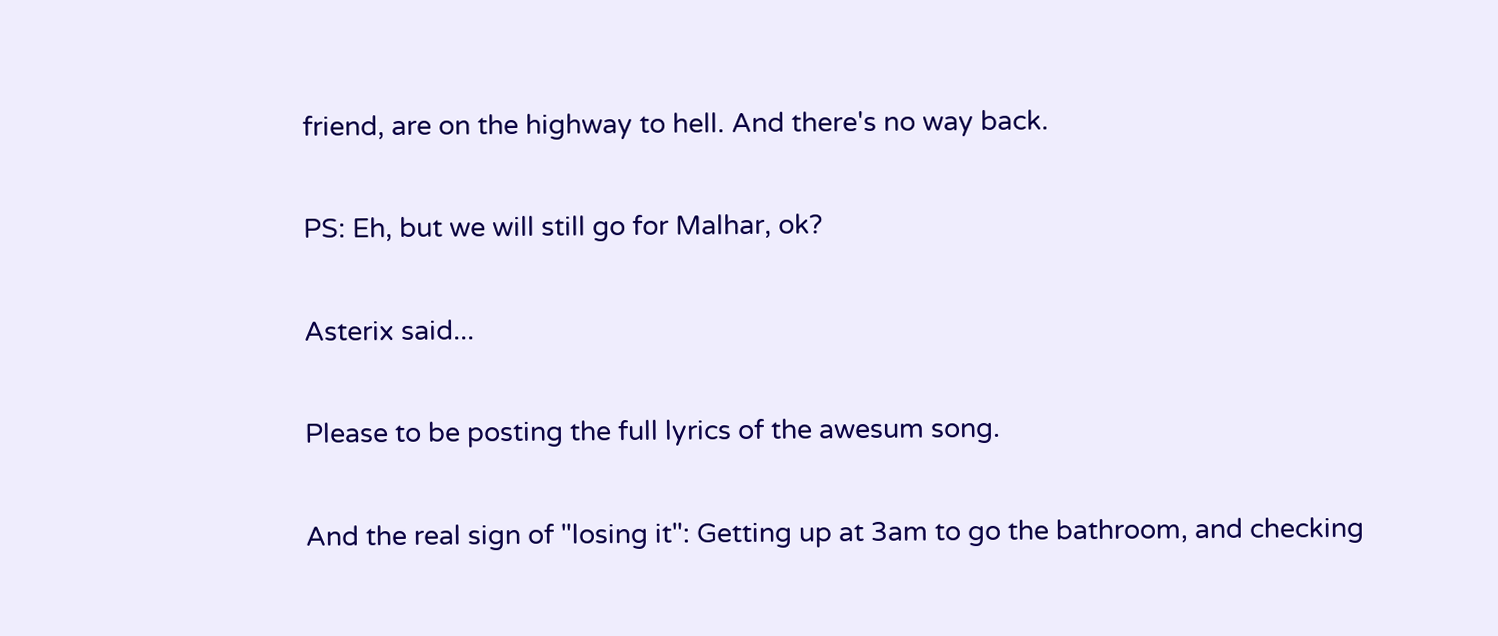friend, are on the highway to hell. And there's no way back.

PS: Eh, but we will still go for Malhar, ok?

Asterix said...

Please to be posting the full lyrics of the awesum song.

And the real sign of "losing it": Getting up at 3am to go the bathroom, and checking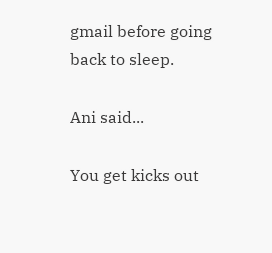gmail before going back to sleep.

Ani said...

You get kicks out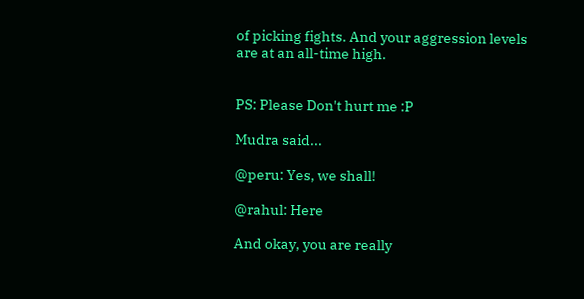of picking fights. And your aggression levels are at an all-time high.


PS: Please Don't hurt me :P

Mudra said...

@peru: Yes, we shall!

@rahul: Here

And okay, you are really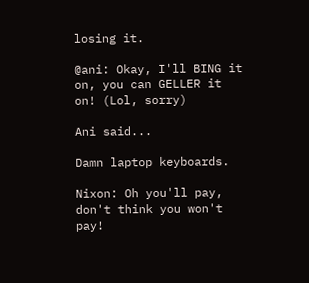losing it.

@ani: Okay, I'll BING it on, you can GELLER it on! (Lol, sorry)

Ani said...

Damn laptop keyboards.

Nixon: Oh you'll pay, don't think you won't pay!